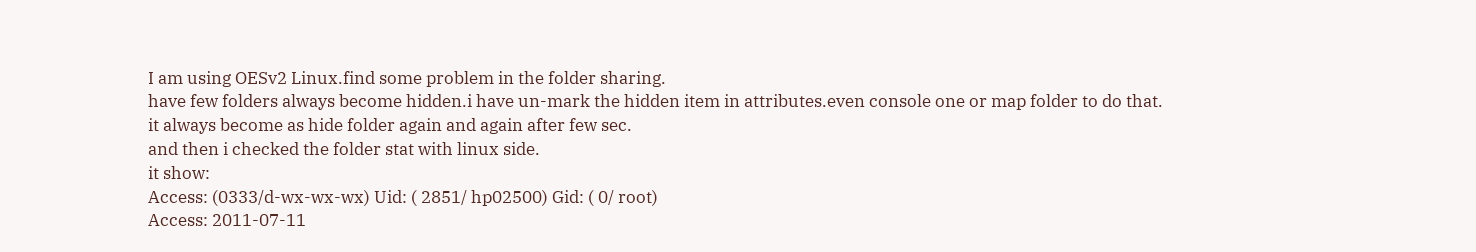I am using OESv2 Linux.find some problem in the folder sharing.
have few folders always become hidden.i have un-mark the hidden item in attributes.even console one or map folder to do that.
it always become as hide folder again and again after few sec.
and then i checked the folder stat with linux side.
it show:
Access: (0333/d-wx-wx-wx) Uid: ( 2851/ hp02500) Gid: ( 0/ root)
Access: 2011-07-11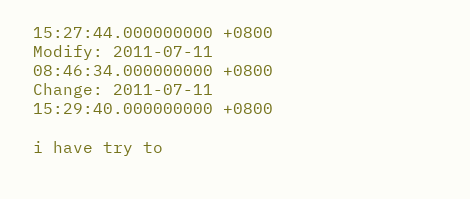15:27:44.000000000 +0800
Modify: 2011-07-11 08:46:34.000000000 +0800
Change: 2011-07-11 15:29:40.000000000 +0800

i have try to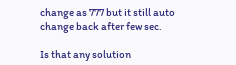change as 777 but it still auto change back after few sec.

Is that any solution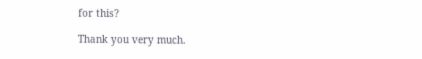for this?

Thank you very much.